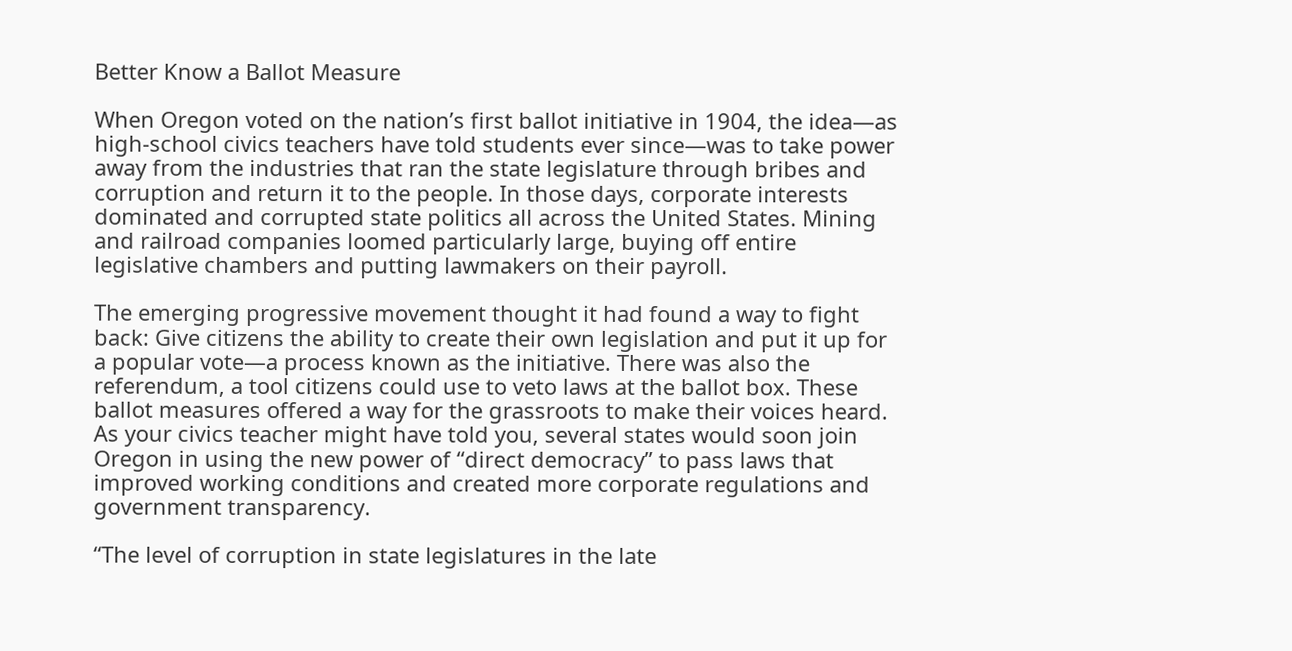Better Know a Ballot Measure

When Oregon voted on the nation’s first ballot initiative in 1904, the idea—as high-school civics teachers have told students ever since—was to take power away from the industries that ran the state legislature through bribes and corruption and return it to the people. In those days, corporate interests dominated and corrupted state politics all across the United States. Mining and railroad companies loomed particularly large, buying off entire legislative chambers and putting lawmakers on their payroll.

The emerging progressive movement thought it had found a way to fight back: Give citizens the ability to create their own legislation and put it up for a popular vote—a process known as the initiative. There was also the referendum, a tool citizens could use to veto laws at the ballot box. These ballot measures offered a way for the grassroots to make their voices heard. As your civics teacher might have told you, several states would soon join Oregon in using the new power of “direct democracy” to pass laws that improved working conditions and created more corporate regulations and government transparency.

“The level of corruption in state legislatures in the late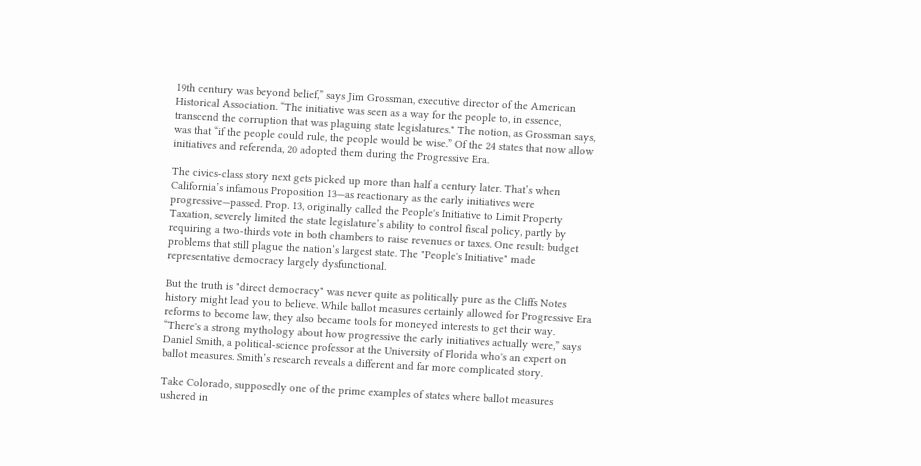19th century was beyond belief,” says Jim Grossman, executive director of the American Historical Association. “The initiative was seen as a way for the people to, in essence, transcend the corruption that was plaguing state legislatures." The notion, as Grossman says, was that “if the people could rule, the people would be wise.” Of the 24 states that now allow initiatives and referenda, 20 adopted them during the Progressive Era.

The civics-class story next gets picked up more than half a century later. That’s when California’s infamous Proposition 13—as reactionary as the early initiatives were progressive—passed. Prop. 13, originally called the People's Initiative to Limit Property Taxation, severely limited the state legislature’s ability to control fiscal policy, partly by requiring a two-thirds vote in both chambers to raise revenues or taxes. One result: budget problems that still plague the nation’s largest state. The "People's Initiative" made representative democracy largely dysfunctional.

But the truth is "direct democracy" was never quite as politically pure as the Cliffs Notes history might lead you to believe. While ballot measures certainly allowed for Progressive Era reforms to become law, they also became tools for moneyed interests to get their way. “There's a strong mythology about how progressive the early initiatives actually were,” says Daniel Smith, a political-science professor at the University of Florida who's an expert on ballot measures. Smith’s research reveals a different and far more complicated story.

Take Colorado, supposedly one of the prime examples of states where ballot measures ushered in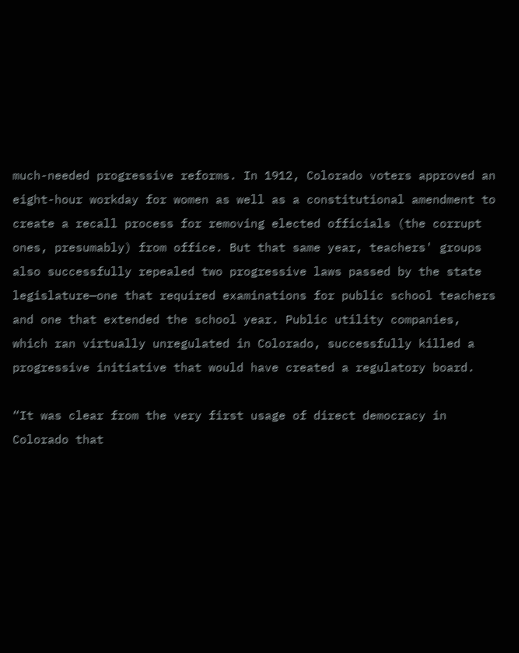much-needed progressive reforms. In 1912, Colorado voters approved an eight-hour workday for women as well as a constitutional amendment to create a recall process for removing elected officials (the corrupt ones, presumably) from office. But that same year, teachers' groups also successfully repealed two progressive laws passed by the state legislature—one that required examinations for public school teachers and one that extended the school year. Public utility companies, which ran virtually unregulated in Colorado, successfully killed a progressive initiative that would have created a regulatory board.

“It was clear from the very first usage of direct democracy in Colorado that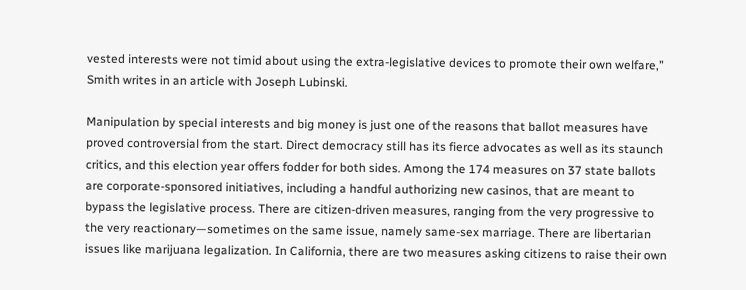vested interests were not timid about using the extra-legislative devices to promote their own welfare,” Smith writes in an article with Joseph Lubinski.

Manipulation by special interests and big money is just one of the reasons that ballot measures have proved controversial from the start. Direct democracy still has its fierce advocates as well as its staunch critics, and this election year offers fodder for both sides. Among the 174 measures on 37 state ballots are corporate-sponsored initiatives, including a handful authorizing new casinos, that are meant to bypass the legislative process. There are citizen-driven measures, ranging from the very progressive to the very reactionary—sometimes on the same issue, namely same-sex marriage. There are libertarian issues like marijuana legalization. In California, there are two measures asking citizens to raise their own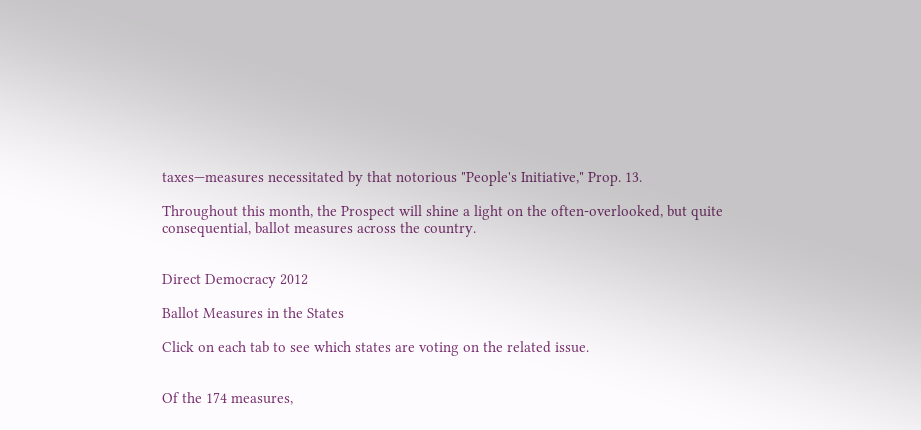taxes—measures necessitated by that notorious "People's Initiative," Prop. 13.

Throughout this month, the Prospect will shine a light on the often-overlooked, but quite consequential, ballot measures across the country.


Direct Democracy 2012

Ballot Measures in the States

Click on each tab to see which states are voting on the related issue.


Of the 174 measures,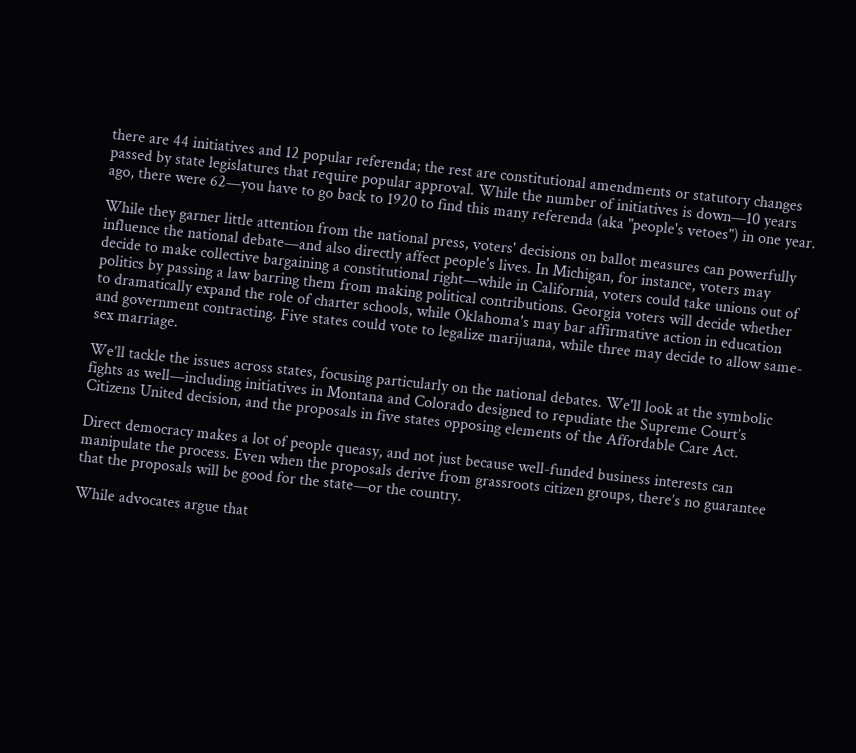there are 44 initiatives and 12 popular referenda; the rest are constitutional amendments or statutory changes passed by state legislatures that require popular approval. While the number of initiatives is down—10 years ago, there were 62—you have to go back to 1920 to find this many referenda (aka "people's vetoes") in one year.

While they garner little attention from the national press, voters' decisions on ballot measures can powerfully influence the national debate—and also directly affect people's lives. In Michigan, for instance, voters may decide to make collective bargaining a constitutional right—while in California, voters could take unions out of politics by passing a law barring them from making political contributions. Georgia voters will decide whether to dramatically expand the role of charter schools, while Oklahoma's may bar affirmative action in education and government contracting. Five states could vote to legalize marijuana, while three may decide to allow same-sex marriage.

We’ll tackle the issues across states, focusing particularly on the national debates. We'll look at the symbolic fights as well—including initiatives in Montana and Colorado designed to repudiate the Supreme Court’s Citizens United decision, and the proposals in five states opposing elements of the Affordable Care Act.

Direct democracy makes a lot of people queasy, and not just because well-funded business interests can manipulate the process. Even when the proposals derive from grassroots citizen groups, there’s no guarantee that the proposals will be good for the state—or the country.

While advocates argue that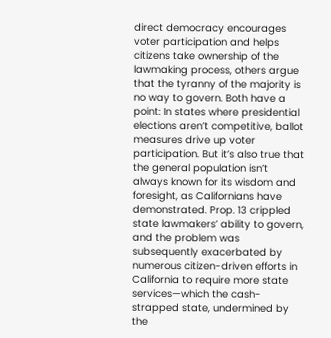direct democracy encourages voter participation and helps citizens take ownership of the lawmaking process, others argue that the tyranny of the majority is no way to govern. Both have a point: In states where presidential elections aren’t competitive, ballot measures drive up voter participation. But it’s also true that the general population isn’t always known for its wisdom and foresight, as Californians have demonstrated. Prop. 13 crippled state lawmakers’ ability to govern, and the problem was subsequently exacerbated by numerous citizen-driven efforts in California to require more state services—which the cash-strapped state, undermined by the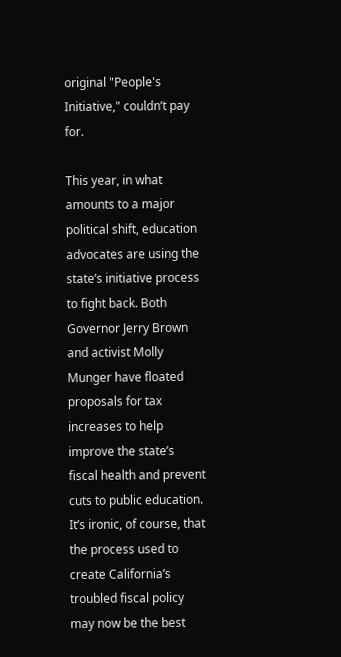original "People's Initiative," couldn’t pay for.

This year, in what amounts to a major political shift, education advocates are using the state’s initiative process to fight back. Both Governor Jerry Brown and activist Molly Munger have floated proposals for tax increases to help improve the state’s fiscal health and prevent cuts to public education. It’s ironic, of course, that the process used to create California’s troubled fiscal policy may now be the best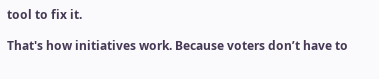tool to fix it.

That's how initiatives work. Because voters don’t have to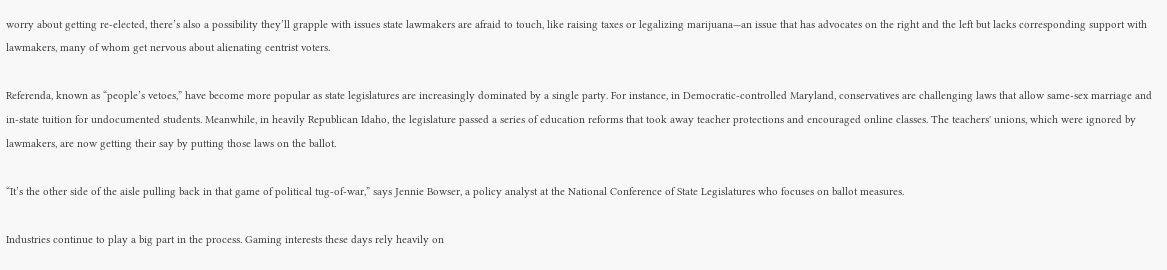worry about getting re-elected, there’s also a possibility they’ll grapple with issues state lawmakers are afraid to touch, like raising taxes or legalizing marijuana—an issue that has advocates on the right and the left but lacks corresponding support with lawmakers, many of whom get nervous about alienating centrist voters.

Referenda, known as “people’s vetoes,” have become more popular as state legislatures are increasingly dominated by a single party. For instance, in Democratic-controlled Maryland, conservatives are challenging laws that allow same-sex marriage and in-state tuition for undocumented students. Meanwhile, in heavily Republican Idaho, the legislature passed a series of education reforms that took away teacher protections and encouraged online classes. The teachers' unions, which were ignored by lawmakers, are now getting their say by putting those laws on the ballot.

“It’s the other side of the aisle pulling back in that game of political tug-of-war,” says Jennie Bowser, a policy analyst at the National Conference of State Legislatures who focuses on ballot measures.

Industries continue to play a big part in the process. Gaming interests these days rely heavily on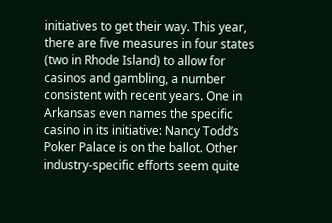initiatives to get their way. This year, there are five measures in four states (two in Rhode Island) to allow for casinos and gambling, a number consistent with recent years. One in Arkansas even names the specific casino in its initiative: Nancy Todd’s Poker Palace is on the ballot. Other industry-specific efforts seem quite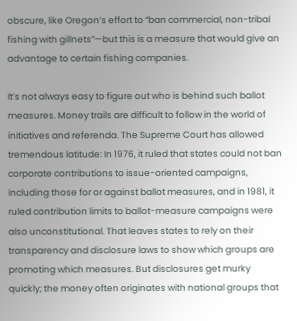obscure, like Oregon’s effort to “ban commercial, non-tribal fishing with gillnets”—but this is a measure that would give an advantage to certain fishing companies.

It’s not always easy to figure out who is behind such ballot measures. Money trails are difficult to follow in the world of initiatives and referenda. The Supreme Court has allowed tremendous latitude: In 1976, it ruled that states could not ban corporate contributions to issue-oriented campaigns, including those for or against ballot measures, and in 1981, it ruled contribution limits to ballot-measure campaigns were also unconstitutional. That leaves states to rely on their transparency and disclosure laws to show which groups are promoting which measures. But disclosures get murky quickly; the money often originates with national groups that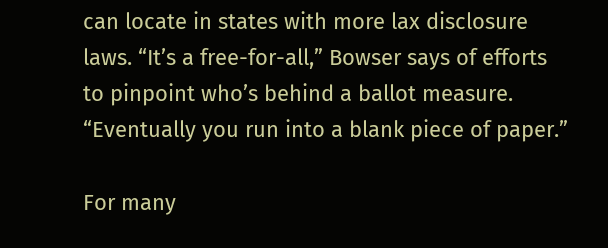can locate in states with more lax disclosure laws. “It’s a free-for-all,” Bowser says of efforts to pinpoint who’s behind a ballot measure. “Eventually you run into a blank piece of paper.”

For many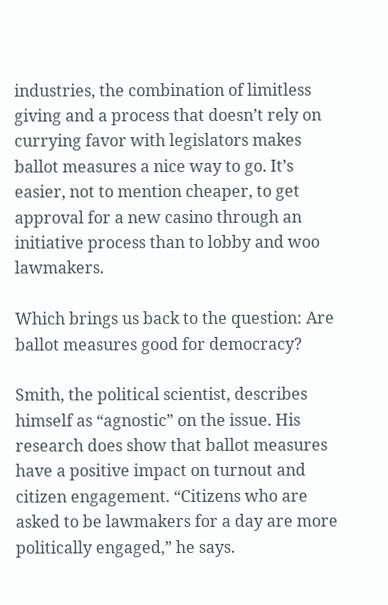industries, the combination of limitless giving and a process that doesn’t rely on currying favor with legislators makes ballot measures a nice way to go. It’s easier, not to mention cheaper, to get approval for a new casino through an initiative process than to lobby and woo lawmakers.

Which brings us back to the question: Are ballot measures good for democracy?

Smith, the political scientist, describes himself as “agnostic” on the issue. His research does show that ballot measures have a positive impact on turnout and citizen engagement. “Citizens who are asked to be lawmakers for a day are more politically engaged,” he says.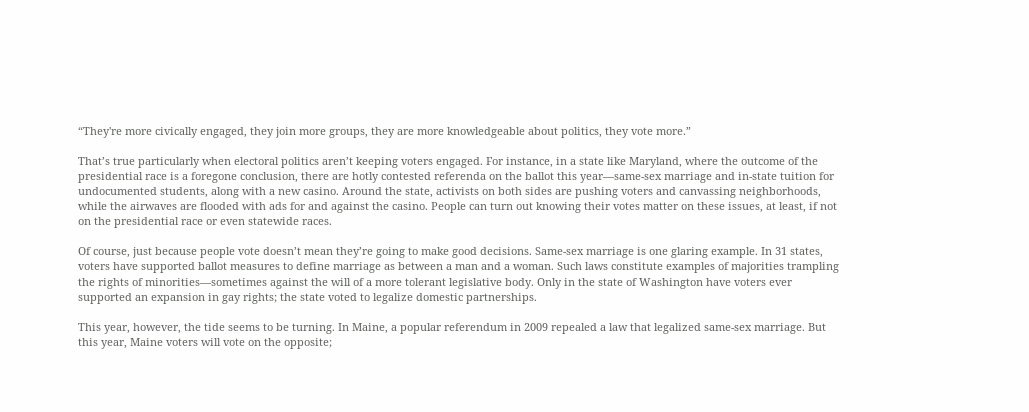“They're more civically engaged, they join more groups, they are more knowledgeable about politics, they vote more.”

That’s true particularly when electoral politics aren’t keeping voters engaged. For instance, in a state like Maryland, where the outcome of the presidential race is a foregone conclusion, there are hotly contested referenda on the ballot this year—same-sex marriage and in-state tuition for undocumented students, along with a new casino. Around the state, activists on both sides are pushing voters and canvassing neighborhoods, while the airwaves are flooded with ads for and against the casino. People can turn out knowing their votes matter on these issues, at least, if not on the presidential race or even statewide races.

Of course, just because people vote doesn’t mean they’re going to make good decisions. Same-sex marriage is one glaring example. In 31 states, voters have supported ballot measures to define marriage as between a man and a woman. Such laws constitute examples of majorities trampling the rights of minorities—sometimes against the will of a more tolerant legislative body. Only in the state of Washington have voters ever supported an expansion in gay rights; the state voted to legalize domestic partnerships.

This year, however, the tide seems to be turning. In Maine, a popular referendum in 2009 repealed a law that legalized same-sex marriage. But this year, Maine voters will vote on the opposite;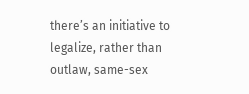there’s an initiative to legalize, rather than outlaw, same-sex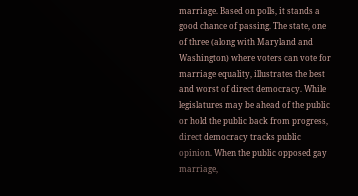marriage. Based on polls, it stands a good chance of passing. The state, one of three (along with Maryland and Washington) where voters can vote for marriage equality, illustrates the best and worst of direct democracy. While legislatures may be ahead of the public or hold the public back from progress, direct democracy tracks public opinion. When the public opposed gay marriage,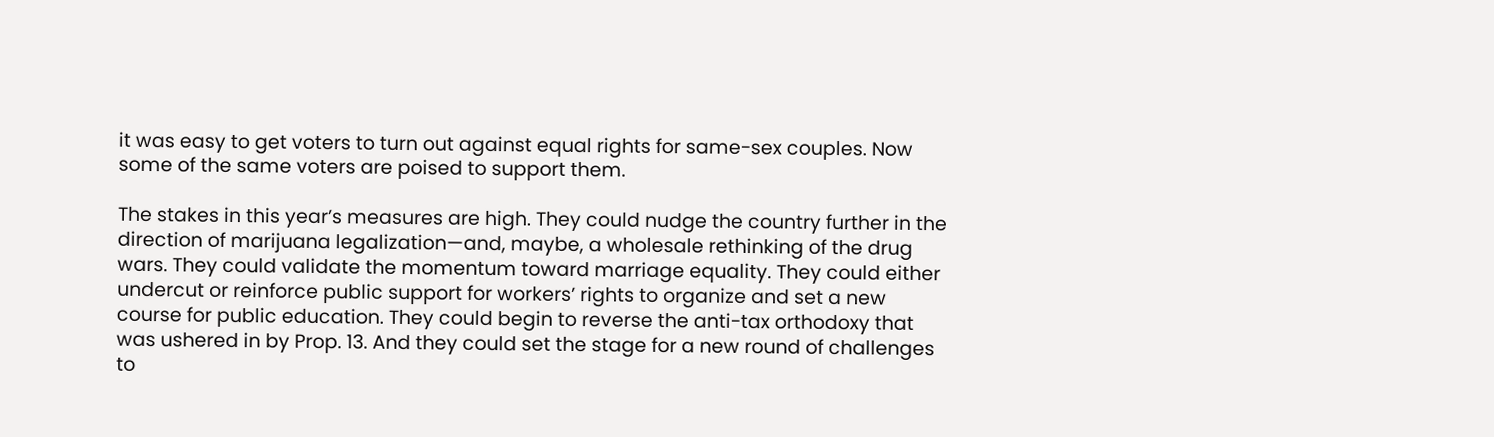it was easy to get voters to turn out against equal rights for same-sex couples. Now some of the same voters are poised to support them.

The stakes in this year’s measures are high. They could nudge the country further in the direction of marijuana legalization—and, maybe, a wholesale rethinking of the drug wars. They could validate the momentum toward marriage equality. They could either undercut or reinforce public support for workers’ rights to organize and set a new course for public education. They could begin to reverse the anti-tax orthodoxy that was ushered in by Prop. 13. And they could set the stage for a new round of challenges to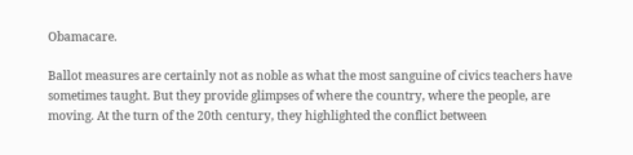Obamacare.

Ballot measures are certainly not as noble as what the most sanguine of civics teachers have sometimes taught. But they provide glimpses of where the country, where the people, are moving. At the turn of the 20th century, they highlighted the conflict between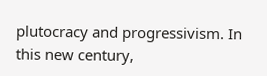plutocracy and progressivism. In this new century,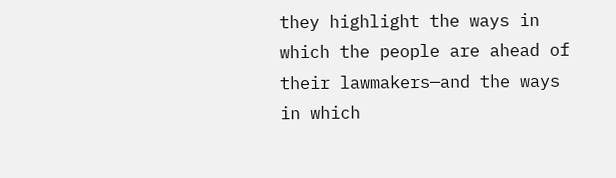they highlight the ways in which the people are ahead of their lawmakers—and the ways in which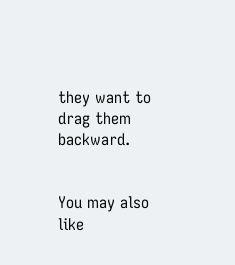they want to drag them backward.


You may also like